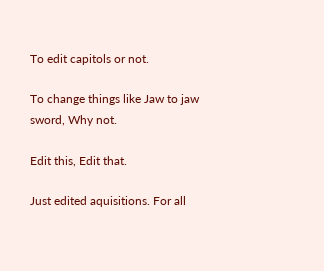To edit capitols or not.

To change things like Jaw to jaw sword, Why not.

Edit this, Edit that.

Just edited aquisitions. For all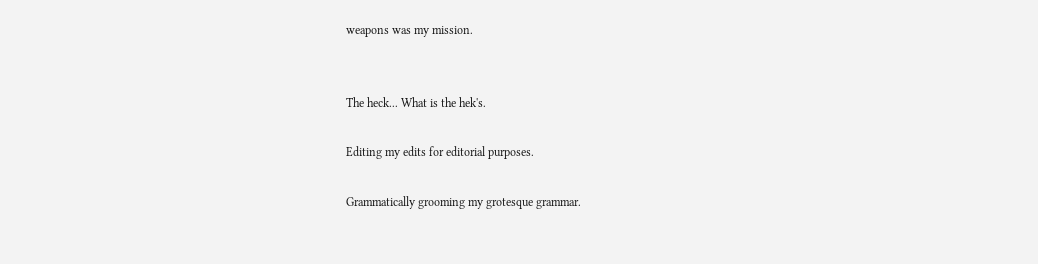weapons was my mission.


The heck... What is the hek's.

Editing my edits for editorial purposes.

Grammatically grooming my grotesque grammar.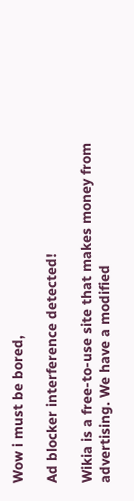Wow i must be bored,

Ad blocker interference detected!

Wikia is a free-to-use site that makes money from advertising. We have a modified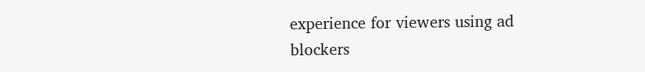experience for viewers using ad blockers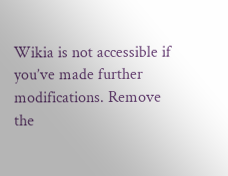Wikia is not accessible if you’ve made further modifications. Remove the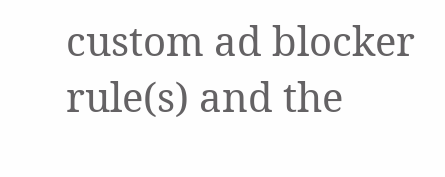custom ad blocker rule(s) and the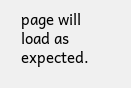page will load as expected.